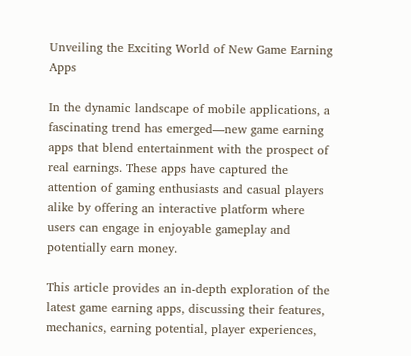Unveiling the Exciting World of New Game Earning Apps

In the dynamic landscape of mobile applications, a fascinating trend has emerged—new game earning apps that blend entertainment with the prospect of real earnings. These apps have captured the attention of gaming enthusiasts and casual players alike by offering an interactive platform where users can engage in enjoyable gameplay and potentially earn money.

This article provides an in-depth exploration of the latest game earning apps, discussing their features, mechanics, earning potential, player experiences,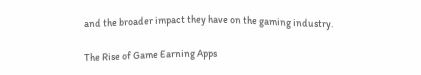and the broader impact they have on the gaming industry.

The Rise of Game Earning Apps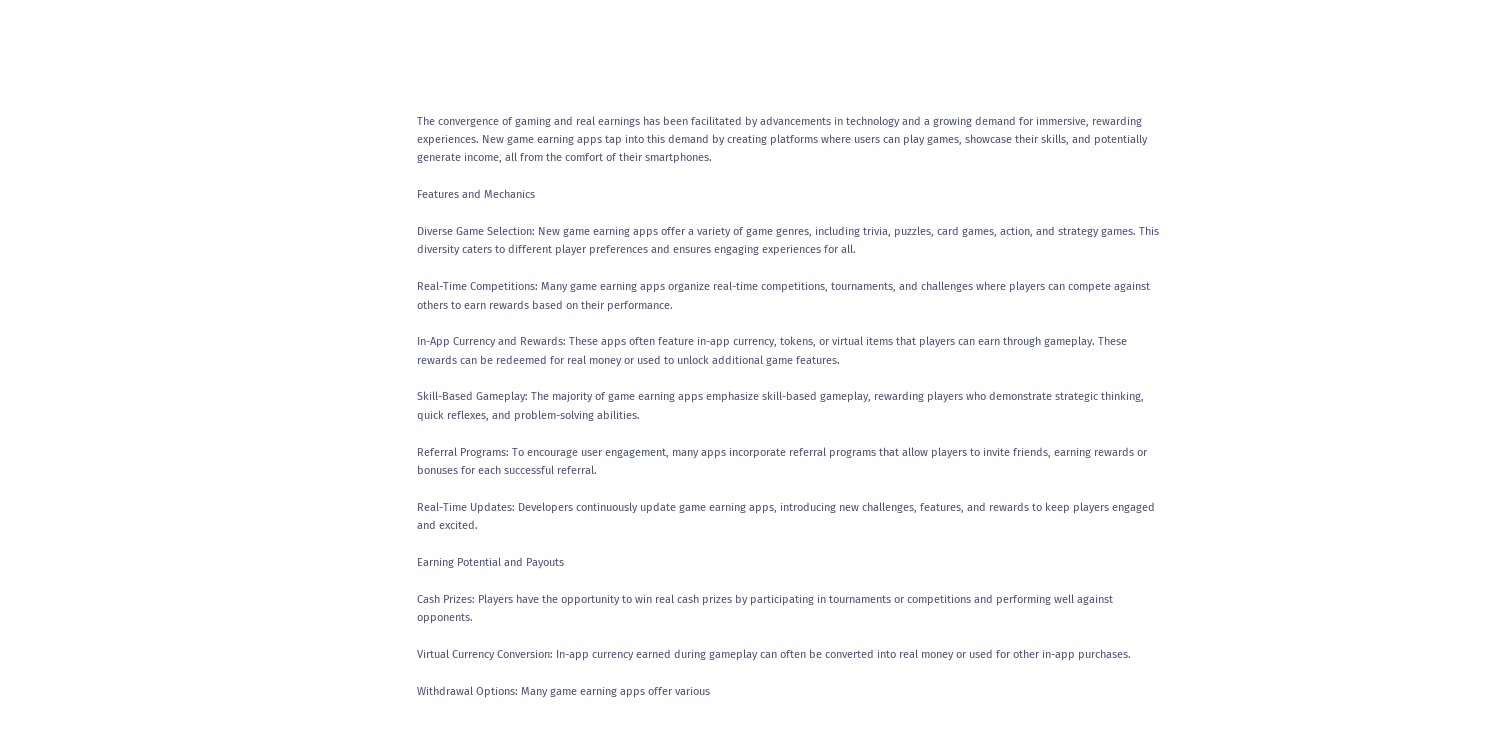The convergence of gaming and real earnings has been facilitated by advancements in technology and a growing demand for immersive, rewarding experiences. New game earning apps tap into this demand by creating platforms where users can play games, showcase their skills, and potentially generate income, all from the comfort of their smartphones.

Features and Mechanics

Diverse Game Selection: New game earning apps offer a variety of game genres, including trivia, puzzles, card games, action, and strategy games. This diversity caters to different player preferences and ensures engaging experiences for all.

Real-Time Competitions: Many game earning apps organize real-time competitions, tournaments, and challenges where players can compete against others to earn rewards based on their performance.

In-App Currency and Rewards: These apps often feature in-app currency, tokens, or virtual items that players can earn through gameplay. These rewards can be redeemed for real money or used to unlock additional game features.

Skill-Based Gameplay: The majority of game earning apps emphasize skill-based gameplay, rewarding players who demonstrate strategic thinking, quick reflexes, and problem-solving abilities.

Referral Programs: To encourage user engagement, many apps incorporate referral programs that allow players to invite friends, earning rewards or bonuses for each successful referral.

Real-Time Updates: Developers continuously update game earning apps, introducing new challenges, features, and rewards to keep players engaged and excited.

Earning Potential and Payouts

Cash Prizes: Players have the opportunity to win real cash prizes by participating in tournaments or competitions and performing well against opponents.

Virtual Currency Conversion: In-app currency earned during gameplay can often be converted into real money or used for other in-app purchases.

Withdrawal Options: Many game earning apps offer various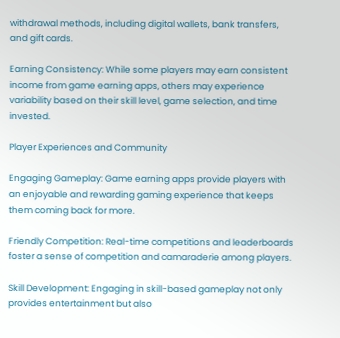withdrawal methods, including digital wallets, bank transfers, and gift cards.

Earning Consistency: While some players may earn consistent income from game earning apps, others may experience variability based on their skill level, game selection, and time invested.

Player Experiences and Community

Engaging Gameplay: Game earning apps provide players with an enjoyable and rewarding gaming experience that keeps them coming back for more.

Friendly Competition: Real-time competitions and leaderboards foster a sense of competition and camaraderie among players.

Skill Development: Engaging in skill-based gameplay not only provides entertainment but also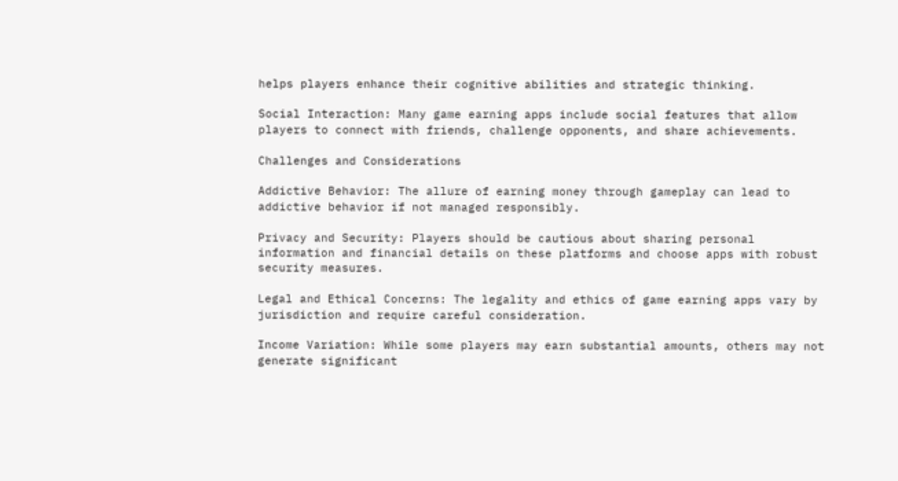helps players enhance their cognitive abilities and strategic thinking.

Social Interaction: Many game earning apps include social features that allow players to connect with friends, challenge opponents, and share achievements.

Challenges and Considerations

Addictive Behavior: The allure of earning money through gameplay can lead to addictive behavior if not managed responsibly.

Privacy and Security: Players should be cautious about sharing personal information and financial details on these platforms and choose apps with robust security measures.

Legal and Ethical Concerns: The legality and ethics of game earning apps vary by jurisdiction and require careful consideration.

Income Variation: While some players may earn substantial amounts, others may not generate significant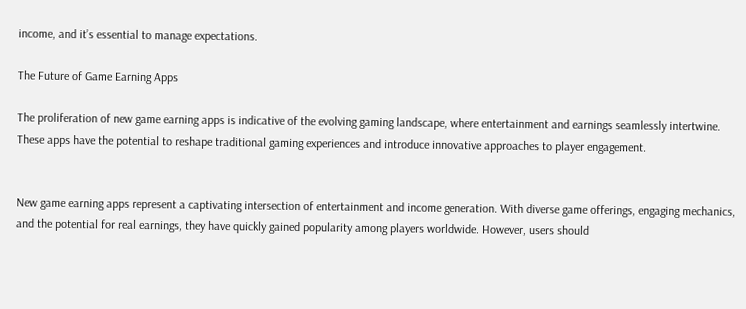income, and it’s essential to manage expectations.

The Future of Game Earning Apps

The proliferation of new game earning apps is indicative of the evolving gaming landscape, where entertainment and earnings seamlessly intertwine. These apps have the potential to reshape traditional gaming experiences and introduce innovative approaches to player engagement.


New game earning apps represent a captivating intersection of entertainment and income generation. With diverse game offerings, engaging mechanics, and the potential for real earnings, they have quickly gained popularity among players worldwide. However, users should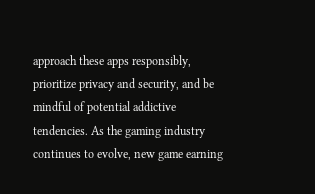approach these apps responsibly, prioritize privacy and security, and be mindful of potential addictive tendencies. As the gaming industry continues to evolve, new game earning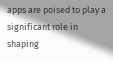apps are poised to play a significant role in shaping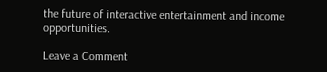the future of interactive entertainment and income opportunities.

Leave a Comment